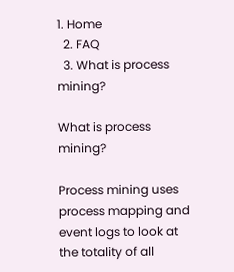1. Home
  2. FAQ
  3. What is process mining?

What is process mining?

Process mining uses process mapping and event logs to look at the totality of all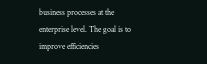business processes at the enterprise level. The goal is to improve efficiencies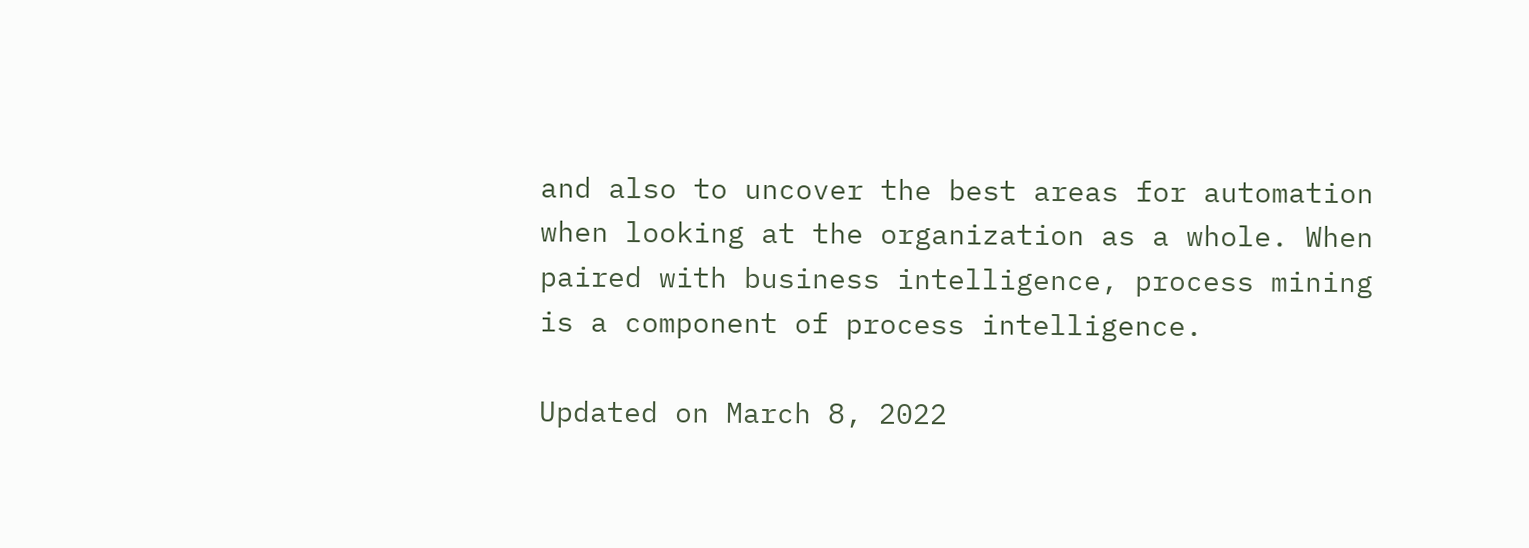and also to uncover the best areas for automation when looking at the organization as a whole. When paired with business intelligence, process mining is a component of process intelligence.

Updated on March 8, 2022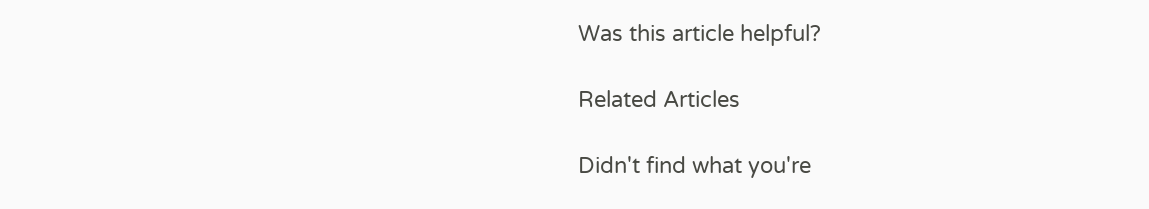Was this article helpful?

Related Articles

Didn't find what you're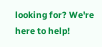looking for? We're here to help!